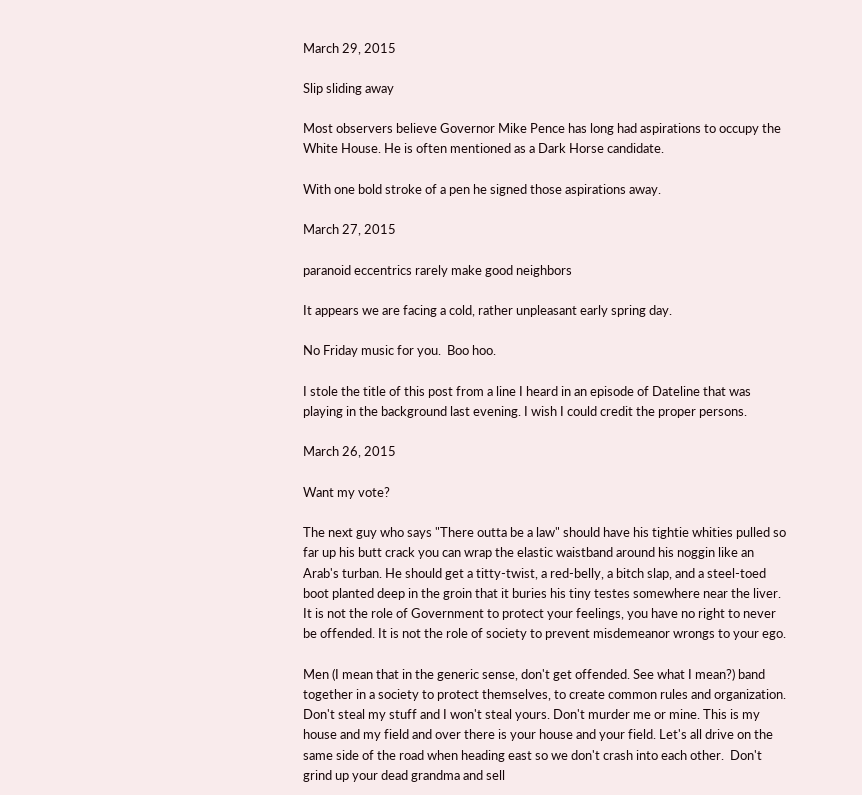March 29, 2015

Slip sliding away

Most observers believe Governor Mike Pence has long had aspirations to occupy the White House. He is often mentioned as a Dark Horse candidate.

With one bold stroke of a pen he signed those aspirations away.

March 27, 2015

paranoid eccentrics rarely make good neighbors

It appears we are facing a cold, rather unpleasant early spring day.

No Friday music for you.  Boo hoo.

I stole the title of this post from a line I heard in an episode of Dateline that was playing in the background last evening. I wish I could credit the proper persons.

March 26, 2015

Want my vote?

The next guy who says "There outta be a law" should have his tightie whities pulled so far up his butt crack you can wrap the elastic waistband around his noggin like an Arab's turban. He should get a titty-twist, a red-belly, a bitch slap, and a steel-toed boot planted deep in the groin that it buries his tiny testes somewhere near the liver. It is not the role of Government to protect your feelings, you have no right to never be offended. It is not the role of society to prevent misdemeanor wrongs to your ego.

Men (I mean that in the generic sense, don't get offended. See what I mean?) band together in a society to protect themselves, to create common rules and organization. Don't steal my stuff and I won't steal yours. Don't murder me or mine. This is my house and my field and over there is your house and your field. Let's all drive on the same side of the road when heading east so we don't crash into each other.  Don't grind up your dead grandma and sell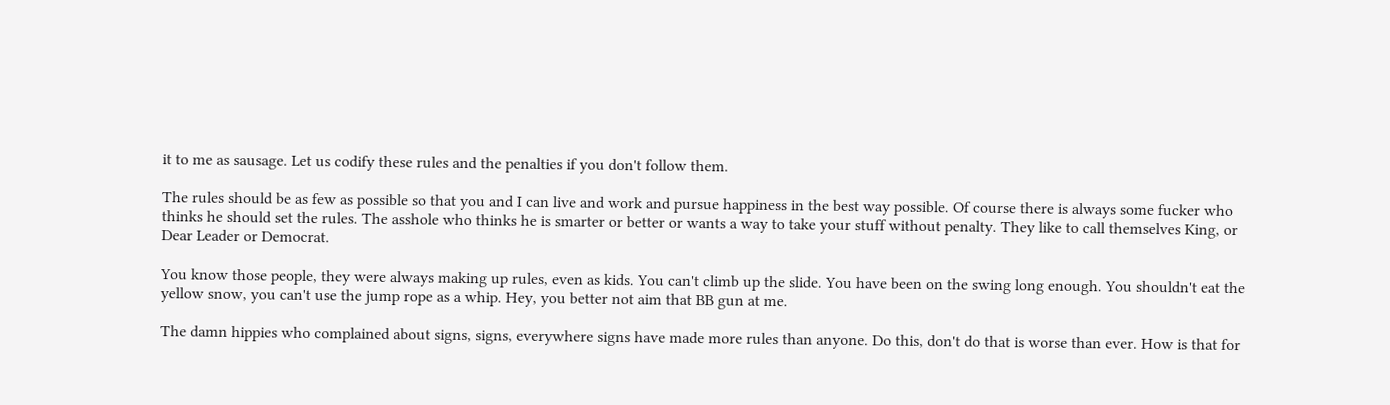it to me as sausage. Let us codify these rules and the penalties if you don't follow them.

The rules should be as few as possible so that you and I can live and work and pursue happiness in the best way possible. Of course there is always some fucker who thinks he should set the rules. The asshole who thinks he is smarter or better or wants a way to take your stuff without penalty. They like to call themselves King, or Dear Leader or Democrat.

You know those people, they were always making up rules, even as kids. You can't climb up the slide. You have been on the swing long enough. You shouldn't eat the yellow snow, you can't use the jump rope as a whip. Hey, you better not aim that BB gun at me.

The damn hippies who complained about signs, signs, everywhere signs have made more rules than anyone. Do this, don't do that is worse than ever. How is that for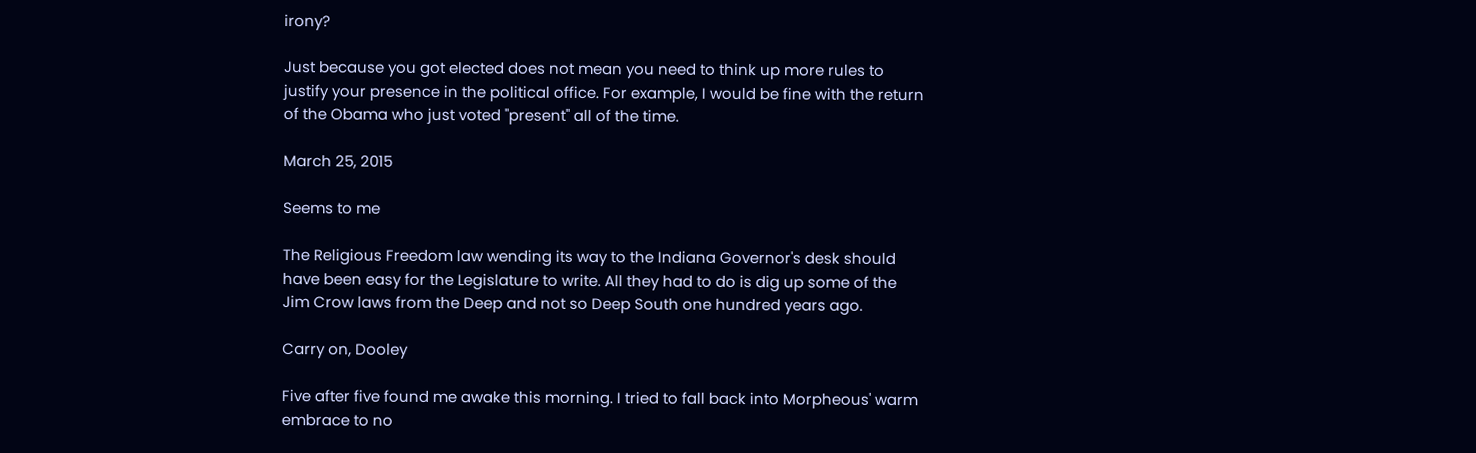irony?

Just because you got elected does not mean you need to think up more rules to justify your presence in the political office. For example, I would be fine with the return of the Obama who just voted "present" all of the time.

March 25, 2015

Seems to me

The Religious Freedom law wending its way to the Indiana Governor's desk should have been easy for the Legislature to write. All they had to do is dig up some of the Jim Crow laws from the Deep and not so Deep South one hundred years ago.

Carry on, Dooley

Five after five found me awake this morning. I tried to fall back into Morpheous' warm embrace to no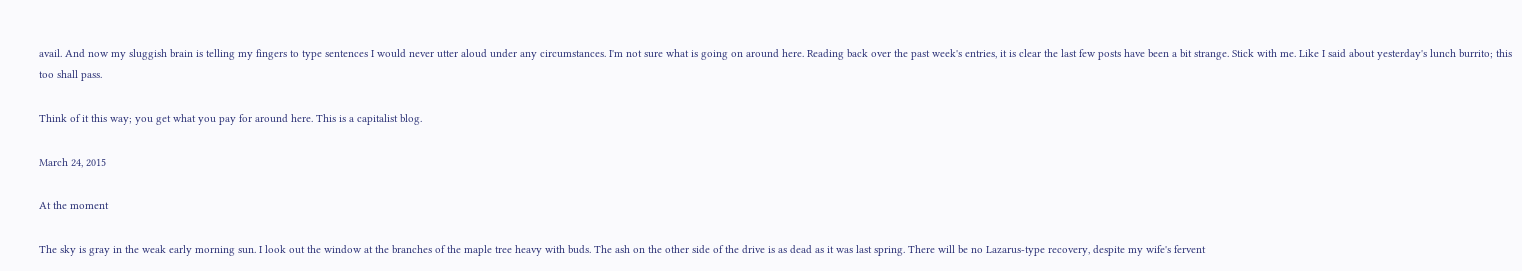avail. And now my sluggish brain is telling my fingers to type sentences I would never utter aloud under any circumstances. I'm not sure what is going on around here. Reading back over the past week's entries, it is clear the last few posts have been a bit strange. Stick with me. Like I said about yesterday's lunch burrito; this too shall pass.

Think of it this way; you get what you pay for around here. This is a capitalist blog.

March 24, 2015

At the moment

The sky is gray in the weak early morning sun. I look out the window at the branches of the maple tree heavy with buds. The ash on the other side of the drive is as dead as it was last spring. There will be no Lazarus-type recovery, despite my wife's fervent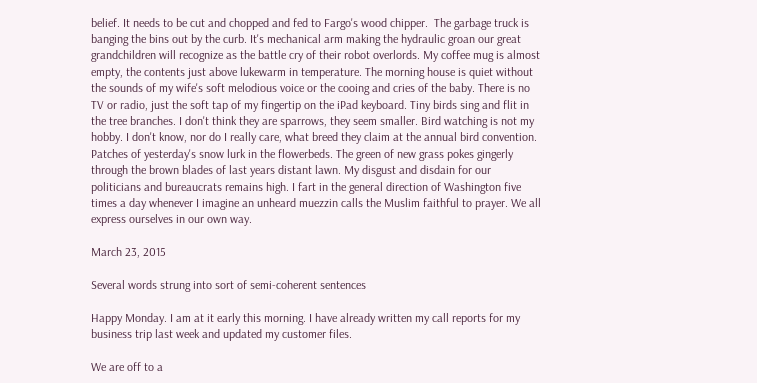belief. It needs to be cut and chopped and fed to Fargo's wood chipper.  The garbage truck is banging the bins out by the curb. It's mechanical arm making the hydraulic groan our great grandchildren will recognize as the battle cry of their robot overlords. My coffee mug is almost empty, the contents just above lukewarm in temperature. The morning house is quiet without the sounds of my wife's soft melodious voice or the cooing and cries of the baby. There is no TV or radio, just the soft tap of my fingertip on the iPad keyboard. Tiny birds sing and flit in the tree branches. I don't think they are sparrows, they seem smaller. Bird watching is not my hobby. I don't know, nor do I really care, what breed they claim at the annual bird convention. Patches of yesterday's snow lurk in the flowerbeds. The green of new grass pokes gingerly through the brown blades of last years distant lawn. My disgust and disdain for our politicians and bureaucrats remains high. I fart in the general direction of Washington five times a day whenever I imagine an unheard muezzin calls the Muslim faithful to prayer. We all express ourselves in our own way.

March 23, 2015

Several words strung into sort of semi-coherent sentences

Happy Monday. I am at it early this morning. I have already written my call reports for my business trip last week and updated my customer files.

We are off to a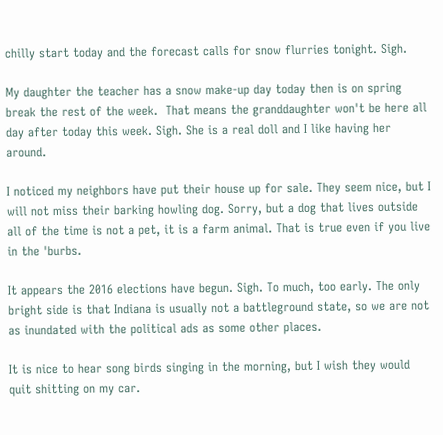chilly start today and the forecast calls for snow flurries tonight. Sigh.

My daughter the teacher has a snow make-up day today then is on spring break the rest of the week.  That means the granddaughter won't be here all day after today this week. Sigh. She is a real doll and I like having her around.

I noticed my neighbors have put their house up for sale. They seem nice, but I will not miss their barking howling dog. Sorry, but a dog that lives outside all of the time is not a pet, it is a farm animal. That is true even if you live in the 'burbs.

It appears the 2016 elections have begun. Sigh. To much, too early. The only bright side is that Indiana is usually not a battleground state, so we are not as inundated with the political ads as some other places.

It is nice to hear song birds singing in the morning, but I wish they would quit shitting on my car.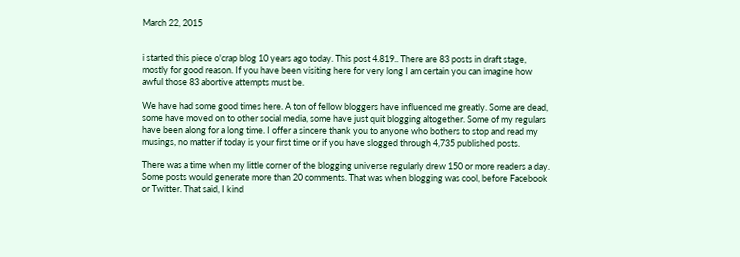March 22, 2015


i started this piece o'crap blog 10 years ago today. This post 4.819.. There are 83 posts in draft stage, mostly for good reason. If you have been visiting here for very long I am certain you can imagine how awful those 83 abortive attempts must be.

We have had some good times here. A ton of fellow bloggers have influenced me greatly. Some are dead, some have moved on to other social media, some have just quit blogging altogether. Some of my regulars have been along for a long time. I offer a sincere thank you to anyone who bothers to stop and read my musings, no matter if today is your first time or if you have slogged through 4,735 published posts.

There was a time when my little corner of the blogging universe regularly drew 150 or more readers a day. Some posts would generate more than 20 comments. That was when blogging was cool, before Facebook or Twitter. That said, I kind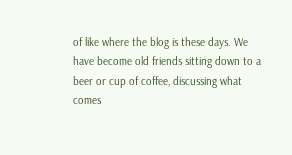of like where the blog is these days. We have become old friends sitting down to a beer or cup of coffee, discussing what comes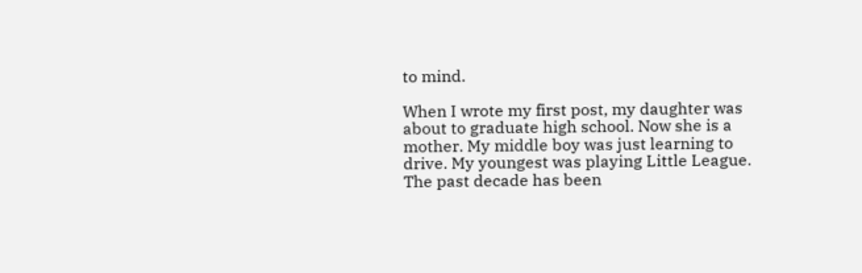to mind.

When I wrote my first post, my daughter was about to graduate high school. Now she is a mother. My middle boy was just learning to drive. My youngest was playing Little League. The past decade has been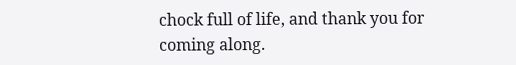chock full of life, and thank you for coming along.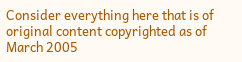Consider everything here that is of original content copyrighted as of March 2005